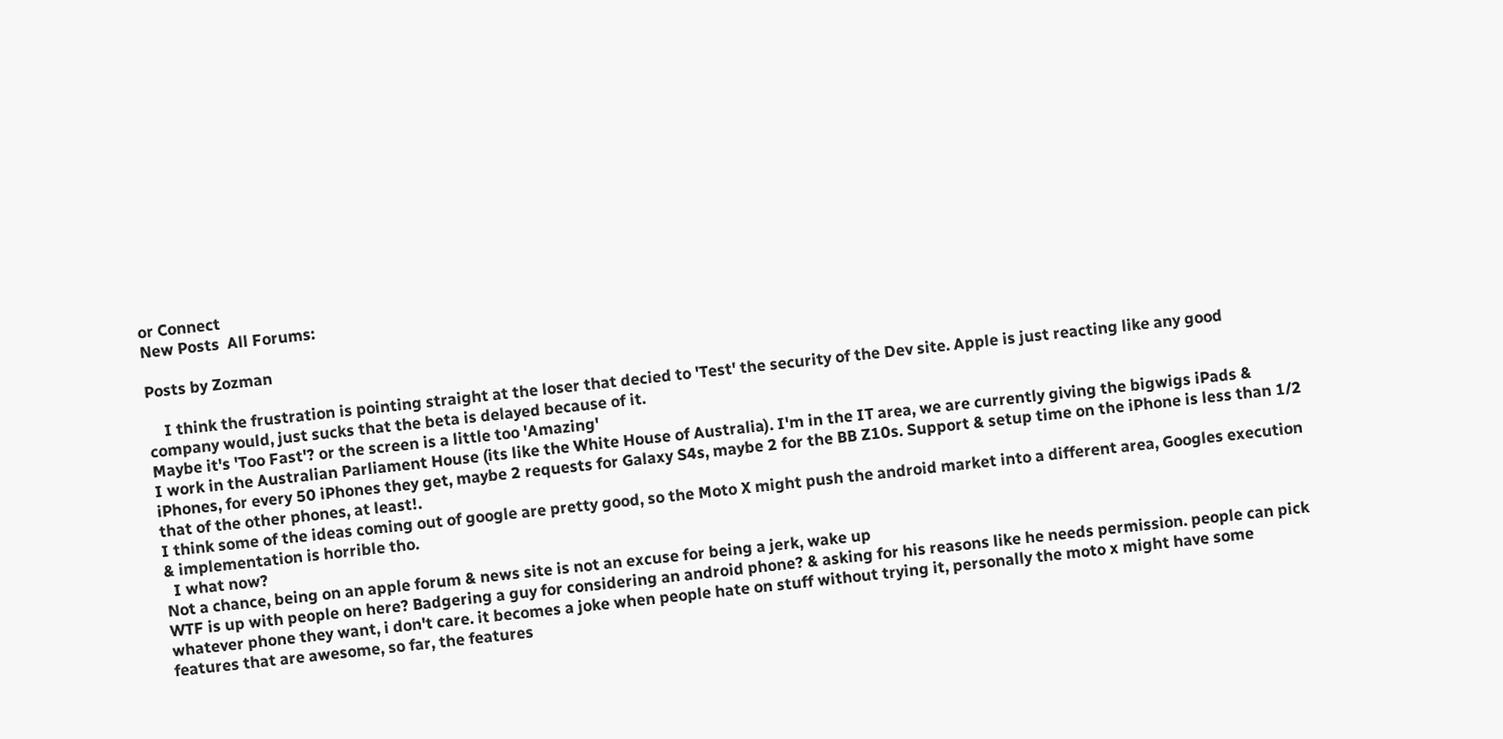or Connect
New Posts  All Forums:

Posts by Zozman

    I think the frustration is pointing straight at the loser that decied to 'Test' the security of the Dev site. Apple is just reacting like any good company would, just sucks that the beta is delayed because of it.
Maybe it's 'Too Fast'? or the screen is a little too 'Amazing'
I work in the Australian Parliament House (its like the White House of Australia). I'm in the IT area, we are currently giving the bigwigs iPads & iPhones, for every 50 iPhones they get, maybe 2 requests for Galaxy S4s, maybe 2 for the BB Z10s. Support & setup time on the iPhone is less than 1/2 that of the other phones, at least!.
I think some of the ideas coming out of google are pretty good, so the Moto X might push the android market into a different area, Googles execution & implementation is horrible tho.
  I what now?
Not a chance, being on an apple forum & news site is not an excuse for being a jerk, wake up
WTF is up with people on here? Badgering a guy for considering an android phone? & asking for his reasons like he needs permission. people can pick whatever phone they want, i don't care. it becomes a joke when people hate on stuff without trying it, personally the moto x might have some features that are awesome, so far, the features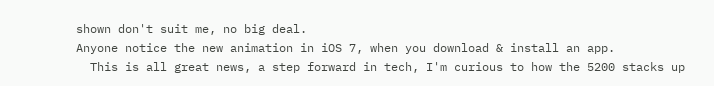shown don't suit me, no big deal.
Anyone notice the new animation in iOS 7, when you download & install an app.
  This is all great news, a step forward in tech, I'm curious to how the 5200 stacks up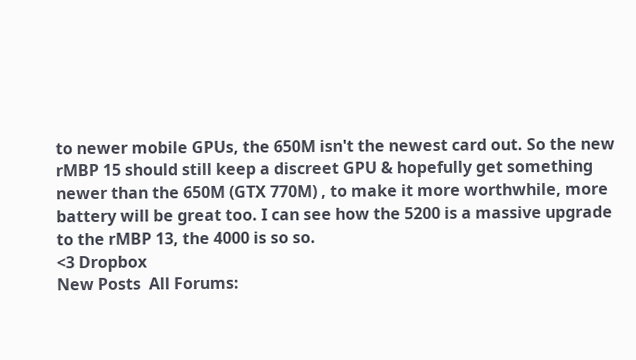to newer mobile GPUs, the 650M isn't the newest card out. So the new rMBP 15 should still keep a discreet GPU & hopefully get something newer than the 650M (GTX 770M) , to make it more worthwhile, more battery will be great too. I can see how the 5200 is a massive upgrade to the rMBP 13, the 4000 is so so.
<3 Dropbox
New Posts  All Forums: